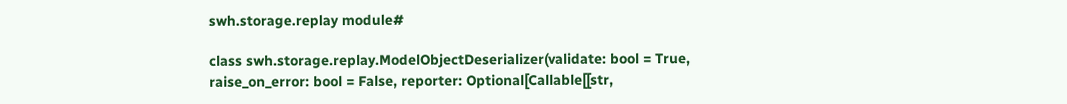swh.storage.replay module#

class swh.storage.replay.ModelObjectDeserializer(validate: bool = True, raise_on_error: bool = False, reporter: Optional[Callable[[str,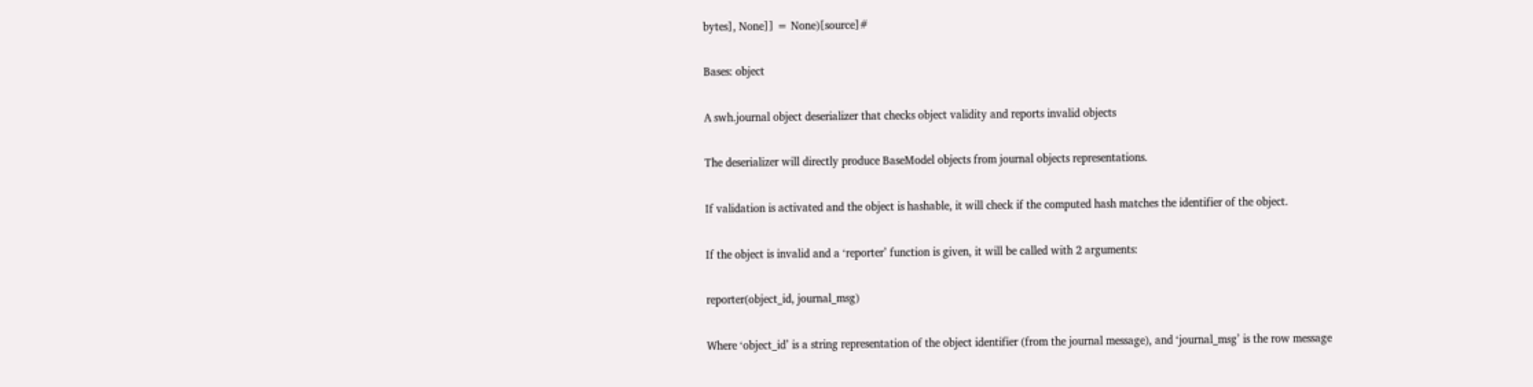bytes], None]] = None)[source]#

Bases: object

A swh.journal object deserializer that checks object validity and reports invalid objects

The deserializer will directly produce BaseModel objects from journal objects representations.

If validation is activated and the object is hashable, it will check if the computed hash matches the identifier of the object.

If the object is invalid and a ‘reporter’ function is given, it will be called with 2 arguments:

reporter(object_id, journal_msg)

Where ‘object_id’ is a string representation of the object identifier (from the journal message), and ‘journal_msg’ is the row message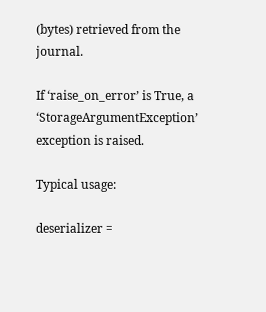(bytes) retrieved from the journal.

If ‘raise_on_error’ is True, a ‘StorageArgumentException’ exception is raised.

Typical usage:

deserializer =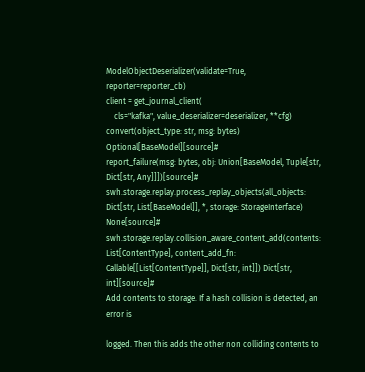ModelObjectDeserializer(validate=True, reporter=reporter_cb)
client = get_journal_client(
    cls="kafka", value_deserializer=deserializer, **cfg)
convert(object_type: str, msg: bytes) Optional[BaseModel][source]#
report_failure(msg: bytes, obj: Union[BaseModel, Tuple[str, Dict[str, Any]]])[source]#
swh.storage.replay.process_replay_objects(all_objects: Dict[str, List[BaseModel]], *, storage: StorageInterface) None[source]#
swh.storage.replay.collision_aware_content_add(contents: List[ContentType], content_add_fn: Callable[[List[ContentType]], Dict[str, int]]) Dict[str, int][source]#
Add contents to storage. If a hash collision is detected, an error is

logged. Then this adds the other non colliding contents to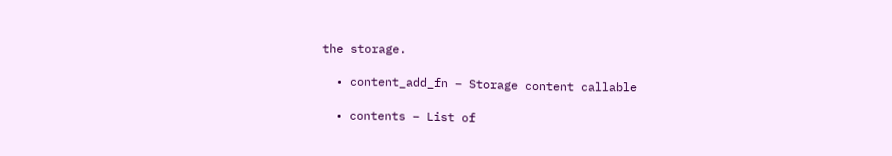the storage.

  • content_add_fn – Storage content callable

  • contents – List of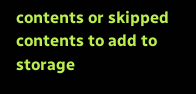contents or skipped contents to add to storage